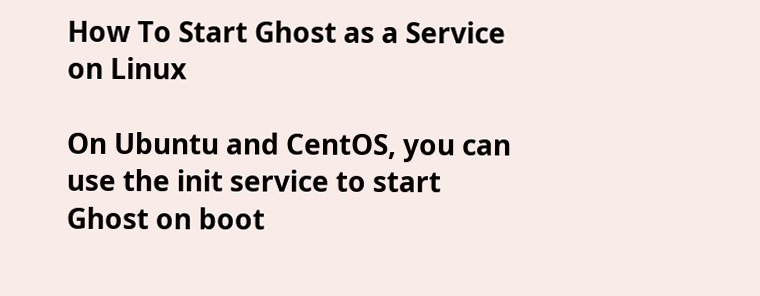How To Start Ghost as a Service on Linux

On Ubuntu and CentOS, you can use the init service to start Ghost on boot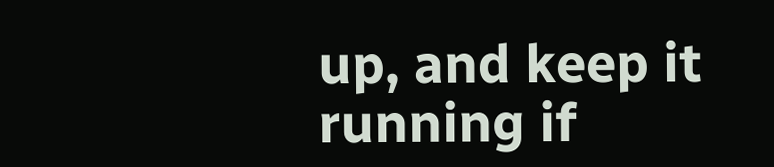up, and keep it running if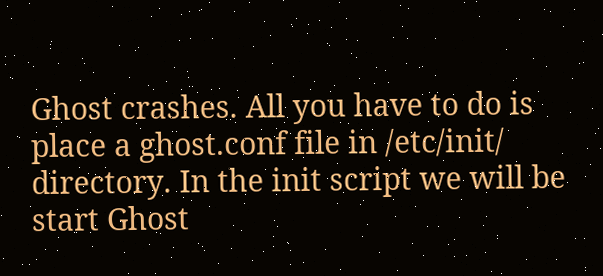Ghost crashes. All you have to do is place a ghost.conf file in /etc/init/ directory. In the init script we will be start Ghost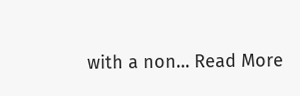with a non… Read More